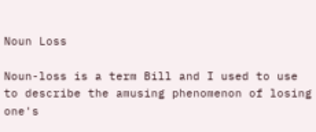Noun Loss

Noun-loss is a term Bill and I used to use to describe the amusing phenomenon of losing one's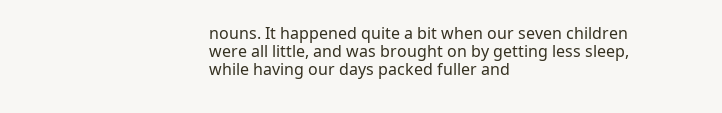nouns. It happened quite a bit when our seven children were all little, and was brought on by getting less sleep, while having our days packed fuller and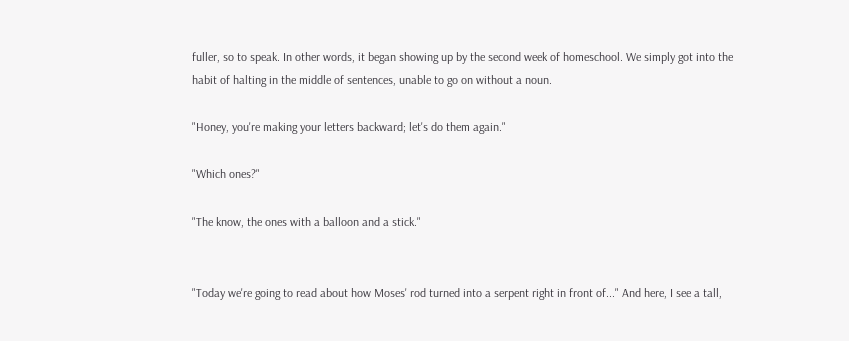fuller, so to speak. In other words, it began showing up by the second week of homeschool. We simply got into the habit of halting in the middle of sentences, unable to go on without a noun.

"Honey, you're making your letters backward; let's do them again."

"Which ones?"

"The know, the ones with a balloon and a stick."


"Today we're going to read about how Moses' rod turned into a serpent right in front of..." And here, I see a tall,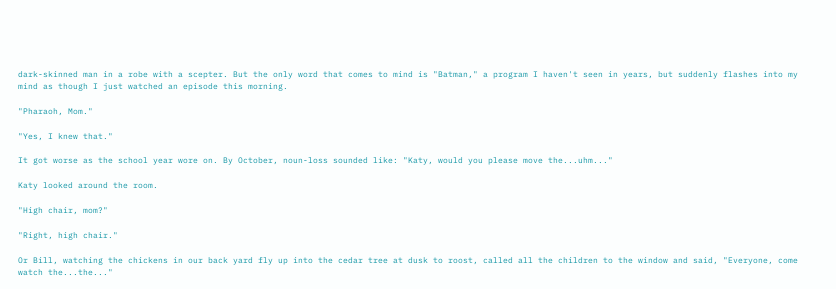dark-skinned man in a robe with a scepter. But the only word that comes to mind is "Batman," a program I haven't seen in years, but suddenly flashes into my mind as though I just watched an episode this morning.

"Pharaoh, Mom."

"Yes, I knew that."

It got worse as the school year wore on. By October, noun-loss sounded like: "Katy, would you please move the...uhm..."

Katy looked around the room.

"High chair, mom?"

"Right, high chair."

Or Bill, watching the chickens in our back yard fly up into the cedar tree at dusk to roost, called all the children to the window and said, "Everyone, come watch the...the..."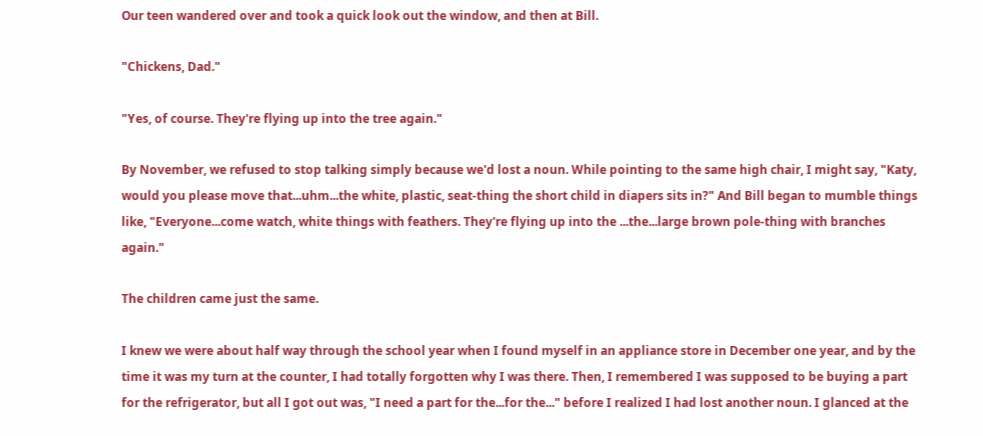Our teen wandered over and took a quick look out the window, and then at Bill.

"Chickens, Dad."

"Yes, of course. They're flying up into the tree again."

By November, we refused to stop talking simply because we'd lost a noun. While pointing to the same high chair, I might say, "Katy, would you please move that...uhm...the white, plastic, seat-thing the short child in diapers sits in?" And Bill began to mumble things like, "Everyone...come watch, white things with feathers. They're flying up into the ...the...large brown pole-thing with branches again."

The children came just the same.

I knew we were about half way through the school year when I found myself in an appliance store in December one year, and by the time it was my turn at the counter, I had totally forgotten why I was there. Then, I remembered I was supposed to be buying a part for the refrigerator, but all I got out was, "I need a part for the...for the..." before I realized I had lost another noun. I glanced at the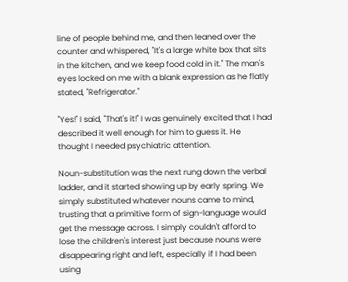line of people behind me, and then leaned over the counter and whispered, "It's a large white box that sits in the kitchen, and we keep food cold in it." The man's eyes locked on me with a blank expression as he flatly stated, "Refrigerator."

"Yes!" I said, "That's it!" I was genuinely excited that I had described it well enough for him to guess it. He thought I needed psychiatric attention.

Noun-substitution was the next rung down the verbal ladder, and it started showing up by early spring. We simply substituted whatever nouns came to mind, trusting that a primitive form of sign-language would get the message across. I simply couldn't afford to lose the children's interest just because nouns were disappearing right and left, especially if I had been using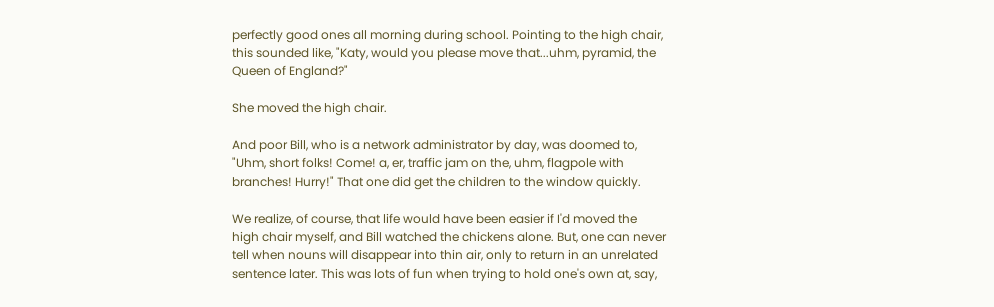perfectly good ones all morning during school. Pointing to the high chair, this sounded like, "Katy, would you please move that...uhm, pyramid, the Queen of England?"

She moved the high chair.

And poor Bill, who is a network administrator by day, was doomed to, "Uhm, short folks! Come! a, er, traffic jam on the, uhm, flagpole with branches! Hurry!" That one did get the children to the window quickly.

We realize, of course, that life would have been easier if I'd moved the high chair myself, and Bill watched the chickens alone. But, one can never tell when nouns will disappear into thin air, only to return in an unrelated sentence later. This was lots of fun when trying to hold one's own at, say,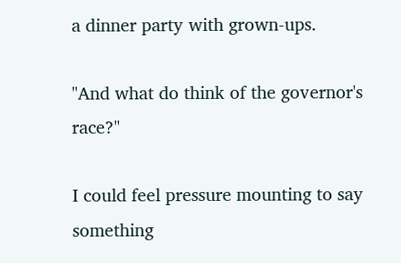a dinner party with grown-ups.

"And what do think of the governor's race?"

I could feel pressure mounting to say something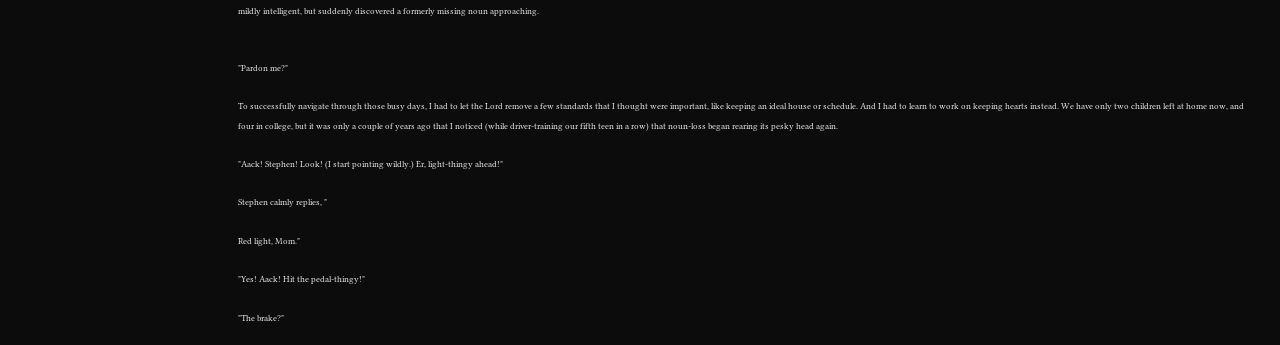mildly intelligent, but suddenly discovered a formerly missing noun approaching.


"Pardon me?"

To successfully navigate through those busy days, I had to let the Lord remove a few standards that I thought were important, like keeping an ideal house or schedule. And I had to learn to work on keeping hearts instead. We have only two children left at home now, and four in college, but it was only a couple of years ago that I noticed (while driver-training our fifth teen in a row) that noun-loss began rearing its pesky head again.

"Aack! Stephen! Look! (I start pointing wildly.) Er, light-thingy ahead!"

Stephen calmly replies, "

Red light, Mom."

"Yes! Aack! Hit the pedal-thingy!"

"The brake?"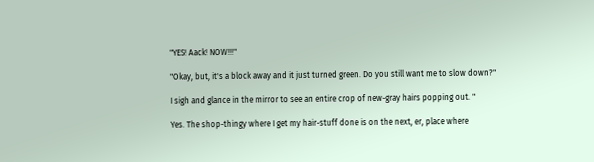"YES! Aack! NOW!!!"

"Okay, but, it's a block away and it just turned green. Do you still want me to slow down?"

I sigh and glance in the mirror to see an entire crop of new-gray hairs popping out. "

Yes. The shop-thingy where I get my hair-stuff done is on the next, er, place where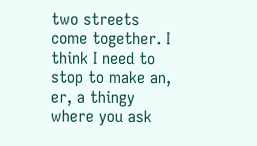two streets come together. I think I need to stop to make an, er, a thingy where you ask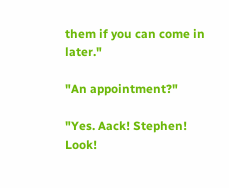them if you can come in later."

"An appointment?"

"Yes. Aack! Stephen! Look!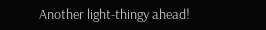Another light-thingy ahead!